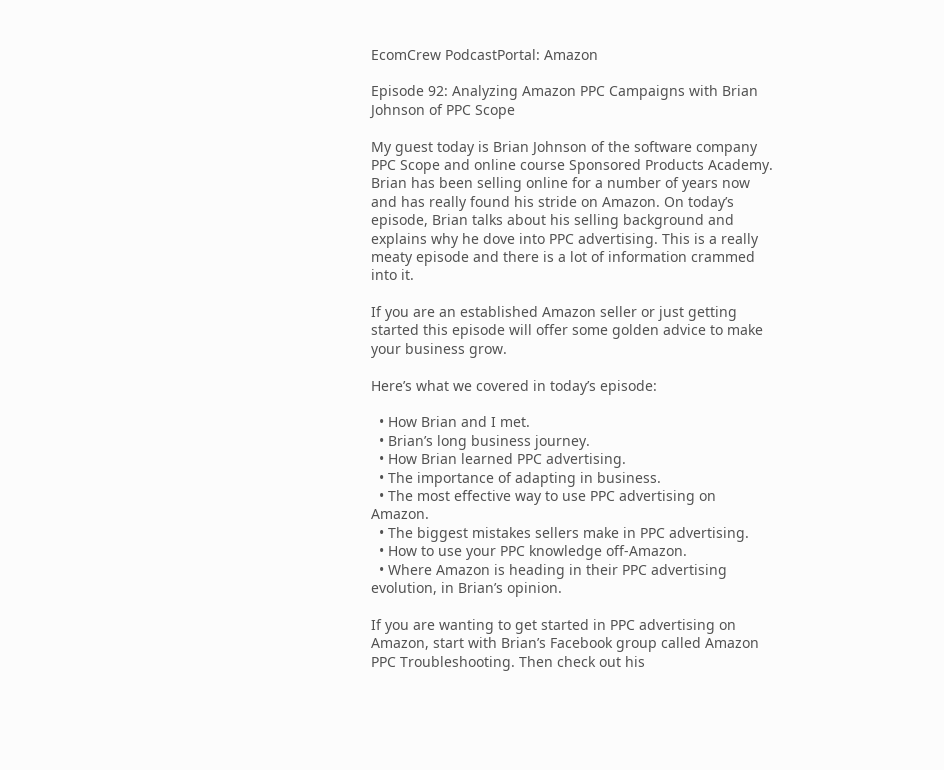EcomCrew PodcastPortal: Amazon

Episode 92: Analyzing Amazon PPC Campaigns with Brian Johnson of PPC Scope

My guest today is Brian Johnson of the software company PPC Scope and online course Sponsored Products Academy. Brian has been selling online for a number of years now and has really found his stride on Amazon. On today’s episode, Brian talks about his selling background and explains why he dove into PPC advertising. This is a really meaty episode and there is a lot of information crammed into it.

If you are an established Amazon seller or just getting started this episode will offer some golden advice to make your business grow.

Here’s what we covered in today’s episode:

  • How Brian and I met.
  • Brian’s long business journey.
  • How Brian learned PPC advertising.
  • The importance of adapting in business.
  • The most effective way to use PPC advertising on Amazon.
  • The biggest mistakes sellers make in PPC advertising.
  • How to use your PPC knowledge off-Amazon.
  • Where Amazon is heading in their PPC advertising evolution, in Brian’s opinion.

If you are wanting to get started in PPC advertising on Amazon, start with Brian’s Facebook group called Amazon PPC Troubleshooting. Then check out his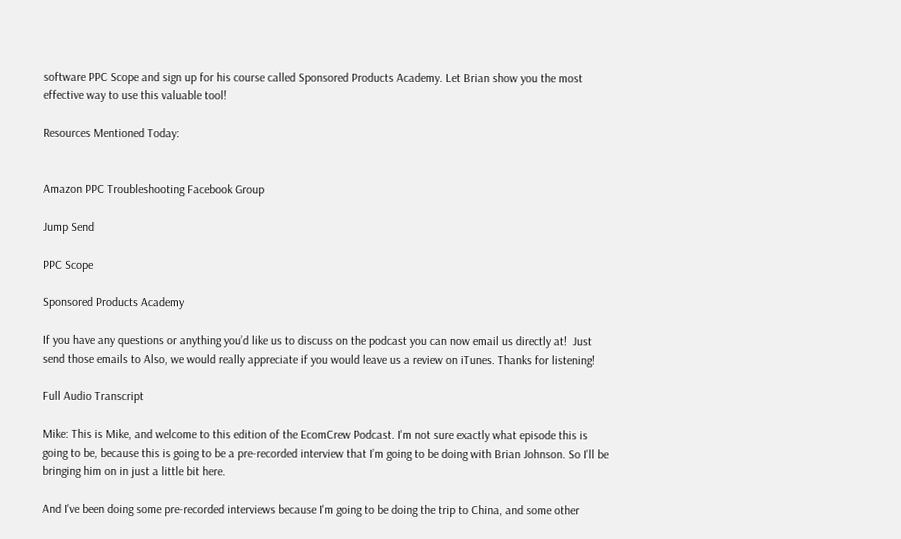software PPC Scope and sign up for his course called Sponsored Products Academy. Let Brian show you the most effective way to use this valuable tool!

Resources Mentioned Today:


Amazon PPC Troubleshooting Facebook Group

Jump Send

PPC Scope

Sponsored Products Academy

If you have any questions or anything you’d like us to discuss on the podcast you can now email us directly at!  Just send those emails to Also, we would really appreciate if you would leave us a review on iTunes. Thanks for listening!

Full Audio Transcript

Mike: This is Mike, and welcome to this edition of the EcomCrew Podcast. I'm not sure exactly what episode this is going to be, because this is going to be a pre-recorded interview that I’m going to be doing with Brian Johnson. So I'll be bringing him on in just a little bit here.

And I've been doing some pre-recorded interviews because I'm going to be doing the trip to China, and some other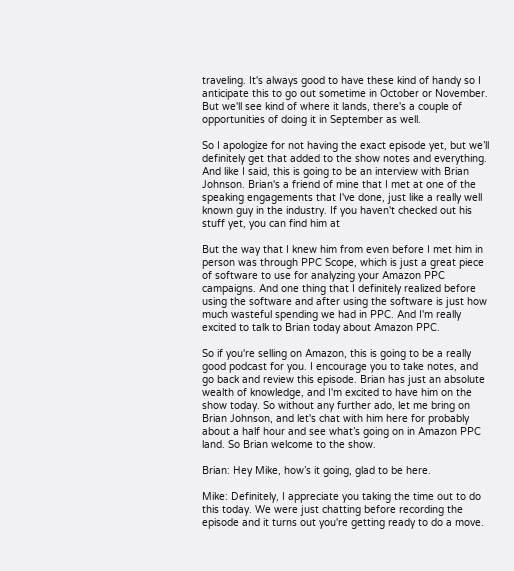traveling. It's always good to have these kind of handy so I anticipate this to go out sometime in October or November. But we'll see kind of where it lands, there's a couple of opportunities of doing it in September as well.

So I apologize for not having the exact episode yet, but we’ll definitely get that added to the show notes and everything. And like I said, this is going to be an interview with Brian Johnson. Brian's a friend of mine that I met at one of the speaking engagements that I've done, just like a really well known guy in the industry. If you haven't checked out his stuff yet, you can find him at

But the way that I knew him from even before I met him in person was through PPC Scope, which is just a great piece of software to use for analyzing your Amazon PPC campaigns. And one thing that I definitely realized before using the software and after using the software is just how much wasteful spending we had in PPC. And I'm really excited to talk to Brian today about Amazon PPC.

So if you're selling on Amazon, this is going to be a really good podcast for you. I encourage you to take notes, and go back and review this episode. Brian has just an absolute wealth of knowledge, and I'm excited to have him on the show today. So without any further ado, let me bring on Brian Johnson, and let's chat with him here for probably about a half hour and see what’s going on in Amazon PPC land. So Brian welcome to the show.

Brian: Hey Mike, how’s it going, glad to be here.

Mike: Definitely, I appreciate you taking the time out to do this today. We were just chatting before recording the episode and it turns out you're getting ready to do a move.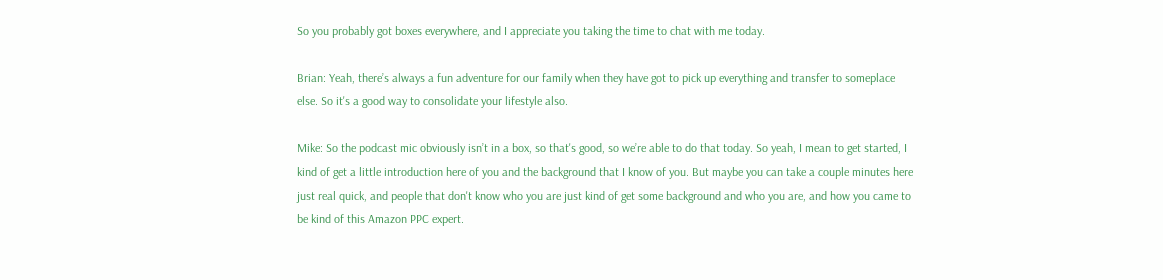So you probably got boxes everywhere, and I appreciate you taking the time to chat with me today.

Brian: Yeah, there’s always a fun adventure for our family when they have got to pick up everything and transfer to someplace else. So it's a good way to consolidate your lifestyle also.

Mike: So the podcast mic obviously isn’t in a box, so that's good, so we’re able to do that today. So yeah, I mean to get started, I kind of get a little introduction here of you and the background that I know of you. But maybe you can take a couple minutes here just real quick, and people that don't know who you are just kind of get some background and who you are, and how you came to be kind of this Amazon PPC expert.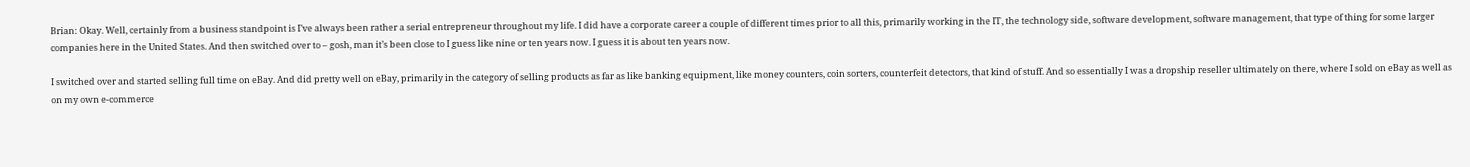Brian: Okay. Well, certainly from a business standpoint is I’ve always been rather a serial entrepreneur throughout my life. I did have a corporate career a couple of different times prior to all this, primarily working in the IT, the technology side, software development, software management, that type of thing for some larger companies here in the United States. And then switched over to – gosh, man it’s been close to I guess like nine or ten years now. I guess it is about ten years now.

I switched over and started selling full time on eBay. And did pretty well on eBay, primarily in the category of selling products as far as like banking equipment, like money counters, coin sorters, counterfeit detectors, that kind of stuff. And so essentially I was a dropship reseller ultimately on there, where I sold on eBay as well as on my own e-commerce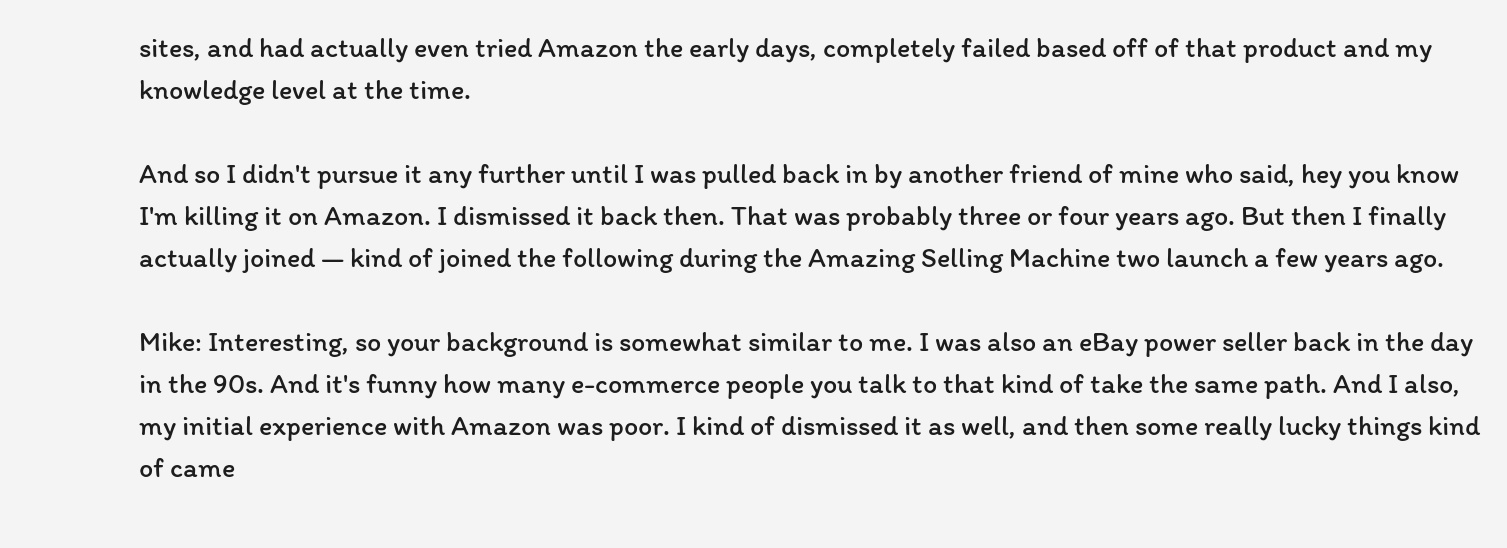sites, and had actually even tried Amazon the early days, completely failed based off of that product and my knowledge level at the time.

And so I didn't pursue it any further until I was pulled back in by another friend of mine who said, hey you know I'm killing it on Amazon. I dismissed it back then. That was probably three or four years ago. But then I finally actually joined — kind of joined the following during the Amazing Selling Machine two launch a few years ago.

Mike: Interesting, so your background is somewhat similar to me. I was also an eBay power seller back in the day in the 90s. And it's funny how many e-commerce people you talk to that kind of take the same path. And I also, my initial experience with Amazon was poor. I kind of dismissed it as well, and then some really lucky things kind of came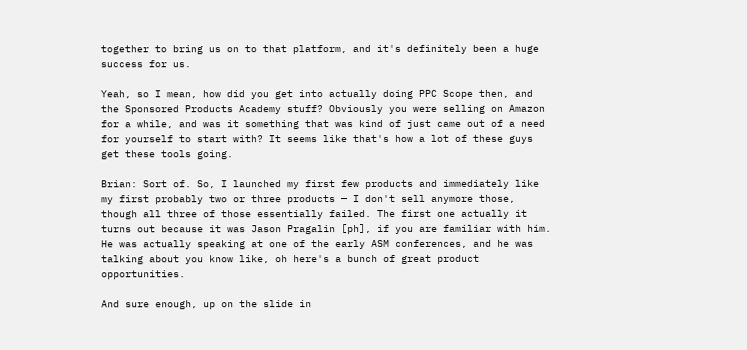together to bring us on to that platform, and it's definitely been a huge success for us.

Yeah, so I mean, how did you get into actually doing PPC Scope then, and the Sponsored Products Academy stuff? Obviously you were selling on Amazon for a while, and was it something that was kind of just came out of a need for yourself to start with? It seems like that's how a lot of these guys get these tools going.

Brian: Sort of. So, I launched my first few products and immediately like my first probably two or three products — I don't sell anymore those, though all three of those essentially failed. The first one actually it turns out because it was Jason Pragalin [ph], if you are familiar with him. He was actually speaking at one of the early ASM conferences, and he was talking about you know like, oh here's a bunch of great product opportunities.

And sure enough, up on the slide in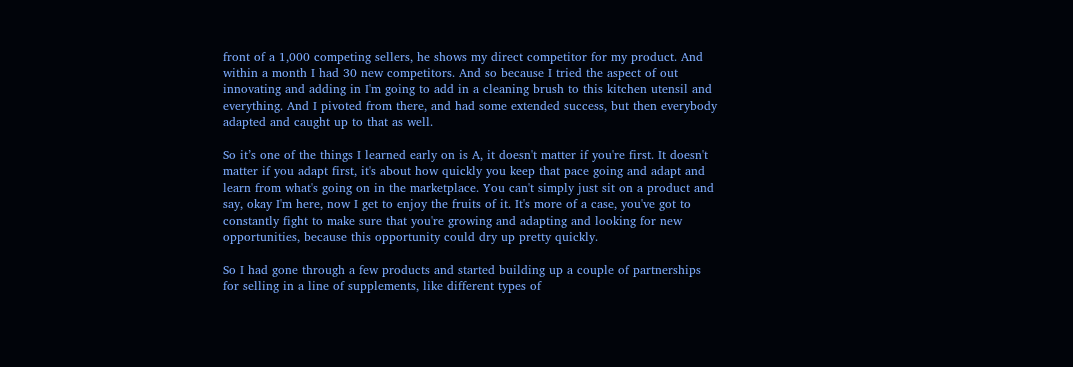front of a 1,000 competing sellers, he shows my direct competitor for my product. And within a month I had 30 new competitors. And so because I tried the aspect of out innovating and adding in I'm going to add in a cleaning brush to this kitchen utensil and everything. And I pivoted from there, and had some extended success, but then everybody adapted and caught up to that as well.

So it’s one of the things I learned early on is A, it doesn't matter if you're first. It doesn't matter if you adapt first, it's about how quickly you keep that pace going and adapt and learn from what's going on in the marketplace. You can't simply just sit on a product and say, okay I'm here, now I get to enjoy the fruits of it. It's more of a case, you've got to constantly fight to make sure that you're growing and adapting and looking for new opportunities, because this opportunity could dry up pretty quickly.

So I had gone through a few products and started building up a couple of partnerships for selling in a line of supplements, like different types of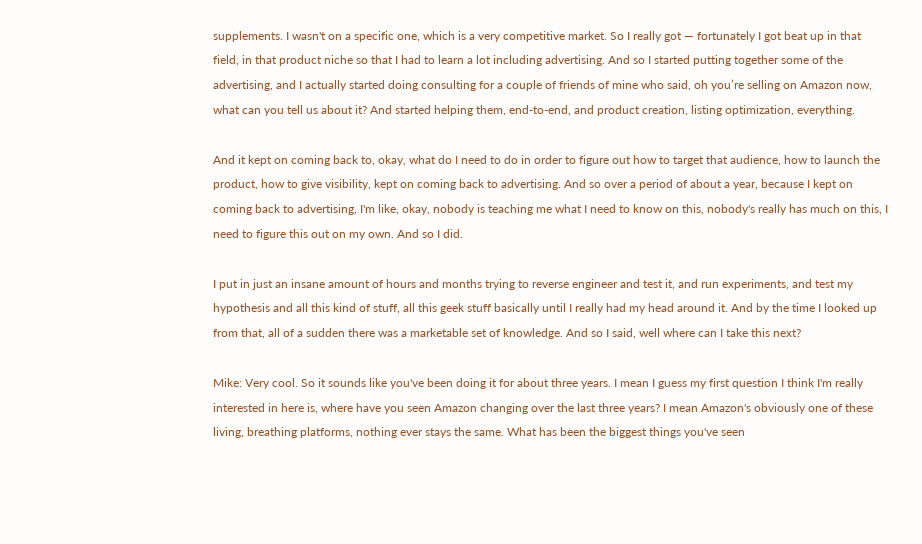supplements. I wasn't on a specific one, which is a very competitive market. So I really got — fortunately I got beat up in that field, in that product niche so that I had to learn a lot including advertising. And so I started putting together some of the advertising, and I actually started doing consulting for a couple of friends of mine who said, oh you’re selling on Amazon now, what can you tell us about it? And started helping them, end-to-end, and product creation, listing optimization, everything.

And it kept on coming back to, okay, what do I need to do in order to figure out how to target that audience, how to launch the product, how to give visibility, kept on coming back to advertising. And so over a period of about a year, because I kept on coming back to advertising, I'm like, okay, nobody is teaching me what I need to know on this, nobody's really has much on this, I need to figure this out on my own. And so I did.

I put in just an insane amount of hours and months trying to reverse engineer and test it, and run experiments, and test my hypothesis and all this kind of stuff, all this geek stuff basically until I really had my head around it. And by the time I looked up from that, all of a sudden there was a marketable set of knowledge. And so I said, well where can I take this next?

Mike: Very cool. So it sounds like you've been doing it for about three years. I mean I guess my first question I think I'm really interested in here is, where have you seen Amazon changing over the last three years? I mean Amazon's obviously one of these living, breathing platforms, nothing ever stays the same. What has been the biggest things you've seen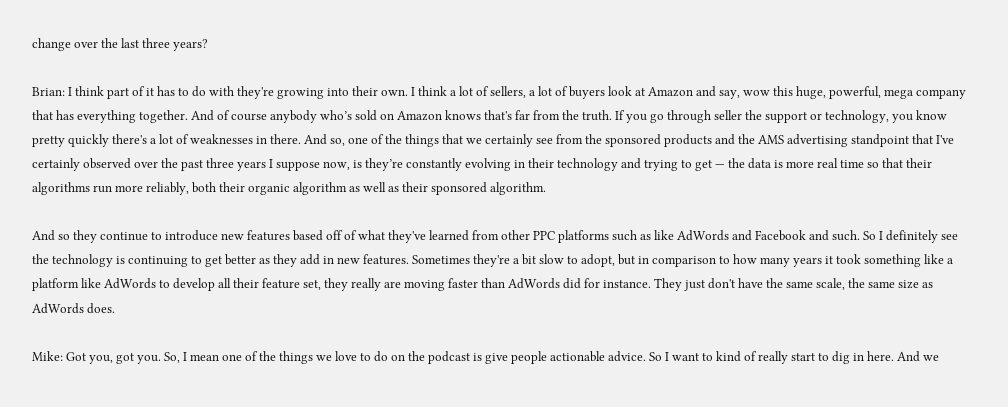change over the last three years?

Brian: I think part of it has to do with they're growing into their own. I think a lot of sellers, a lot of buyers look at Amazon and say, wow this huge, powerful, mega company that has everything together. And of course anybody who’s sold on Amazon knows that's far from the truth. If you go through seller the support or technology, you know pretty quickly there's a lot of weaknesses in there. And so, one of the things that we certainly see from the sponsored products and the AMS advertising standpoint that I've certainly observed over the past three years I suppose now, is they’re constantly evolving in their technology and trying to get — the data is more real time so that their algorithms run more reliably, both their organic algorithm as well as their sponsored algorithm.

And so they continue to introduce new features based off of what they've learned from other PPC platforms such as like AdWords and Facebook and such. So I definitely see the technology is continuing to get better as they add in new features. Sometimes they're a bit slow to adopt, but in comparison to how many years it took something like a platform like AdWords to develop all their feature set, they really are moving faster than AdWords did for instance. They just don't have the same scale, the same size as AdWords does.

Mike: Got you, got you. So, I mean one of the things we love to do on the podcast is give people actionable advice. So I want to kind of really start to dig in here. And we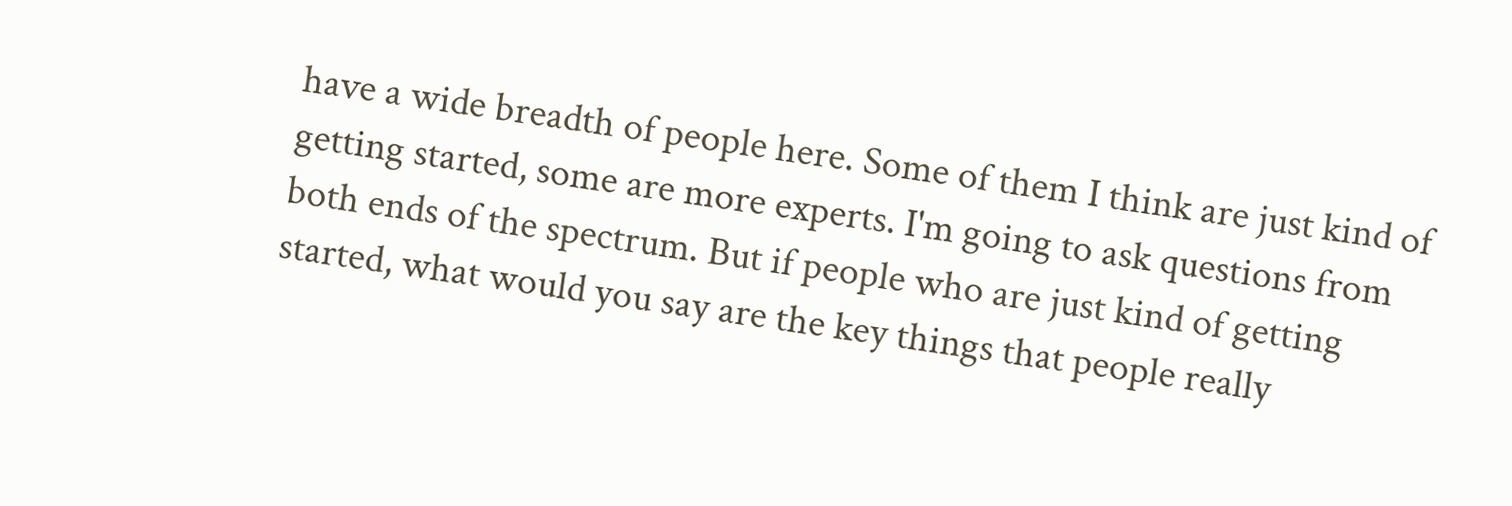have a wide breadth of people here. Some of them I think are just kind of getting started, some are more experts. I'm going to ask questions from both ends of the spectrum. But if people who are just kind of getting started, what would you say are the key things that people really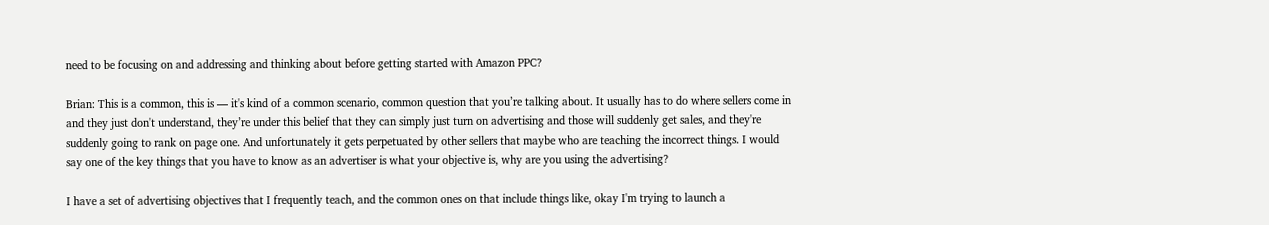need to be focusing on and addressing and thinking about before getting started with Amazon PPC?

Brian: This is a common, this is — it's kind of a common scenario, common question that you’re talking about. It usually has to do where sellers come in and they just don't understand, they’re under this belief that they can simply just turn on advertising and those will suddenly get sales, and they're suddenly going to rank on page one. And unfortunately it gets perpetuated by other sellers that maybe who are teaching the incorrect things. I would say one of the key things that you have to know as an advertiser is what your objective is, why are you using the advertising?

I have a set of advertising objectives that I frequently teach, and the common ones on that include things like, okay I'm trying to launch a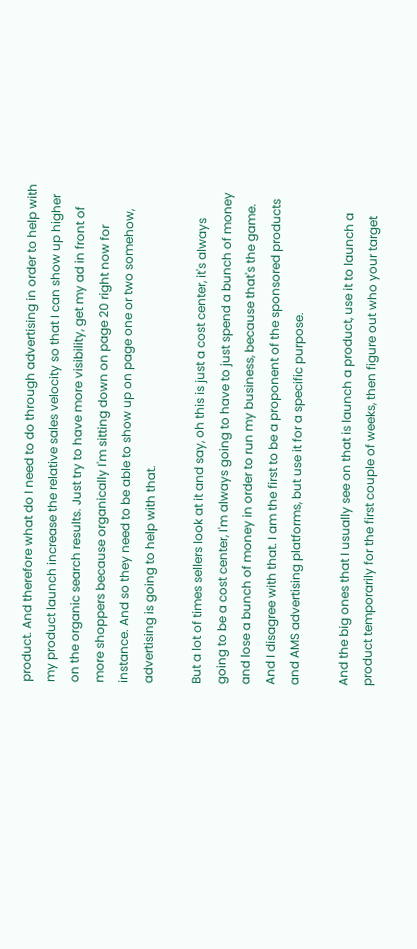product. And therefore what do I need to do through advertising in order to help with my product launch increase the relative sales velocity so that I can show up higher on the organic search results. Just try to have more visibility, get my ad in front of more shoppers because organically I'm sitting down on page 20 right now for instance. And so they need to be able to show up on page one or two somehow, advertising is going to help with that.

But a lot of times sellers look at it and say, oh this is just a cost center, it's always going to be a cost center, I'm always going to have to just spend a bunch of money and lose a bunch of money in order to run my business, because that's the game. And I disagree with that. I am the first to be a proponent of the sponsored products and AMS advertising platforms, but use it for a specific purpose.

And the big ones that I usually see on that is launch a product, use it to launch a product temporarily for the first couple of weeks, then figure out who your target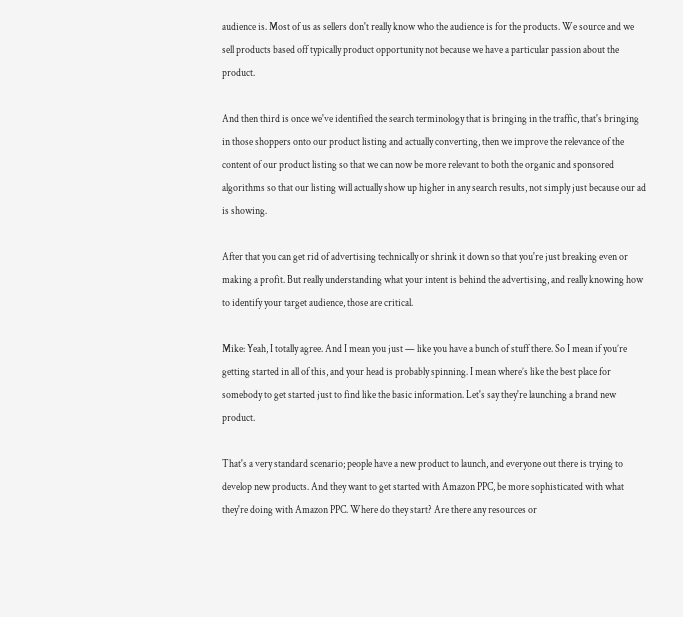audience is. Most of us as sellers don't really know who the audience is for the products. We source and we sell products based off typically product opportunity not because we have a particular passion about the product.

And then third is once we've identified the search terminology that is bringing in the traffic, that's bringing in those shoppers onto our product listing and actually converting, then we improve the relevance of the content of our product listing so that we can now be more relevant to both the organic and sponsored algorithms so that our listing will actually show up higher in any search results, not simply just because our ad is showing.

After that you can get rid of advertising technically or shrink it down so that you're just breaking even or making a profit. But really understanding what your intent is behind the advertising, and really knowing how to identify your target audience, those are critical.

Mike: Yeah, I totally agree. And I mean you just — like you have a bunch of stuff there. So I mean if you’re getting started in all of this, and your head is probably spinning. I mean where’s like the best place for somebody to get started just to find like the basic information. Let's say they're launching a brand new product.

That's a very standard scenario; people have a new product to launch, and everyone out there is trying to develop new products. And they want to get started with Amazon PPC, be more sophisticated with what they're doing with Amazon PPC. Where do they start? Are there any resources or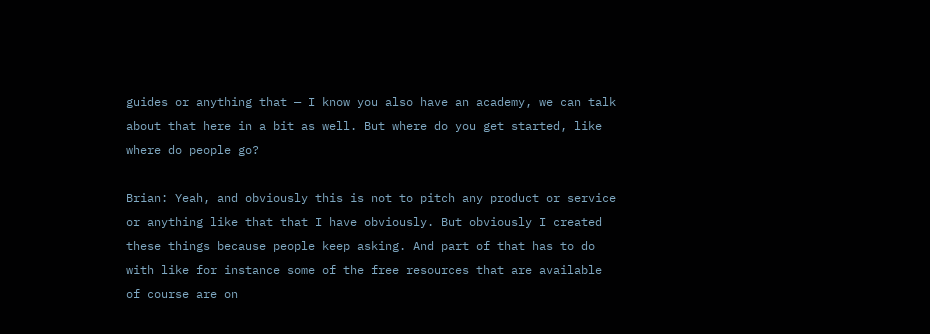guides or anything that — I know you also have an academy, we can talk about that here in a bit as well. But where do you get started, like where do people go?

Brian: Yeah, and obviously this is not to pitch any product or service or anything like that that I have obviously. But obviously I created these things because people keep asking. And part of that has to do with like for instance some of the free resources that are available of course are on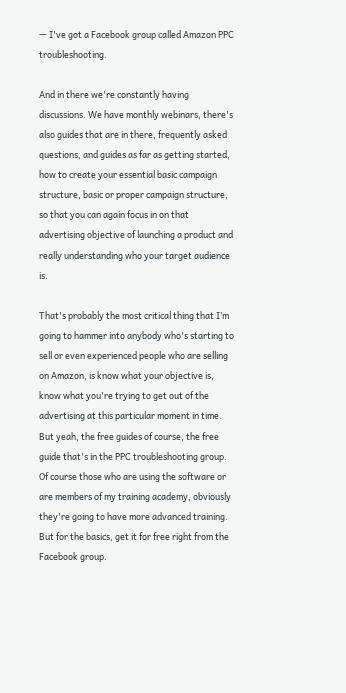— I've got a Facebook group called Amazon PPC troubleshooting.

And in there we're constantly having discussions. We have monthly webinars, there's also guides that are in there, frequently asked questions, and guides as far as getting started, how to create your essential basic campaign structure, basic or proper campaign structure, so that you can again focus in on that advertising objective of launching a product and really understanding who your target audience is.

That's probably the most critical thing that I’m going to hammer into anybody who's starting to sell or even experienced people who are selling on Amazon, is know what your objective is, know what you're trying to get out of the advertising at this particular moment in time. But yeah, the free guides of course, the free guide that's in the PPC troubleshooting group. Of course those who are using the software or are members of my training academy, obviously they're going to have more advanced training. But for the basics, get it for free right from the Facebook group.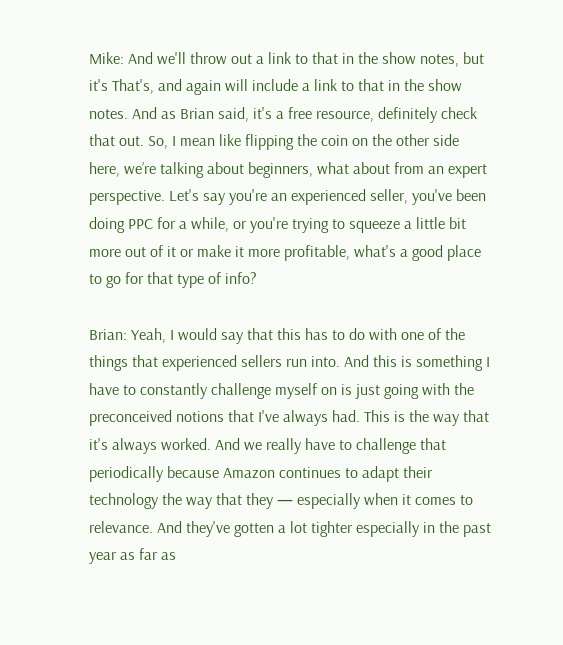Mike: And we'll throw out a link to that in the show notes, but it's That's, and again will include a link to that in the show notes. And as Brian said, it's a free resource, definitely check that out. So, I mean like flipping the coin on the other side here, we’re talking about beginners, what about from an expert perspective. Let's say you're an experienced seller, you've been doing PPC for a while, or you're trying to squeeze a little bit more out of it or make it more profitable, what's a good place to go for that type of info?

Brian: Yeah, I would say that this has to do with one of the things that experienced sellers run into. And this is something I have to constantly challenge myself on is just going with the preconceived notions that I've always had. This is the way that it's always worked. And we really have to challenge that periodically because Amazon continues to adapt their technology the way that they — especially when it comes to relevance. And they've gotten a lot tighter especially in the past year as far as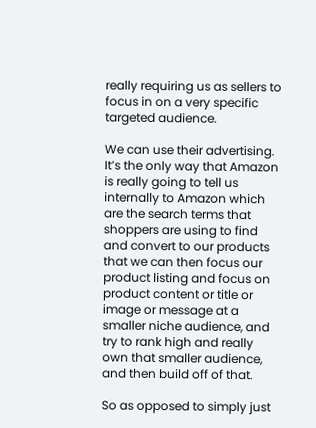really requiring us as sellers to focus in on a very specific targeted audience.

We can use their advertising. It’s the only way that Amazon is really going to tell us internally to Amazon which are the search terms that shoppers are using to find and convert to our products that we can then focus our product listing and focus on product content or title or image or message at a smaller niche audience, and try to rank high and really own that smaller audience, and then build off of that.

So as opposed to simply just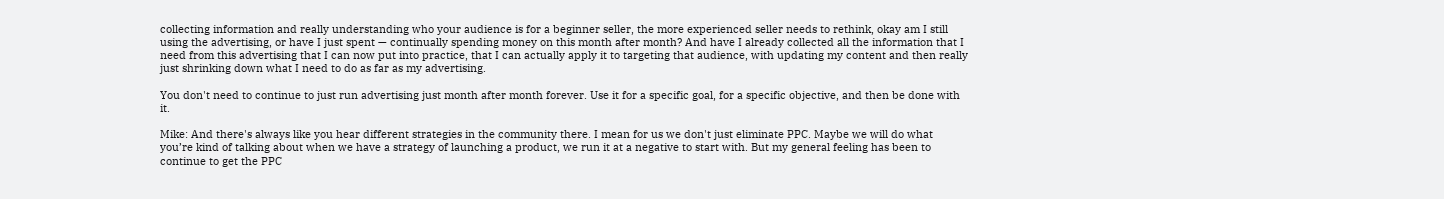collecting information and really understanding who your audience is for a beginner seller, the more experienced seller needs to rethink, okay am I still using the advertising, or have I just spent — continually spending money on this month after month? And have I already collected all the information that I need from this advertising that I can now put into practice, that I can actually apply it to targeting that audience, with updating my content and then really just shrinking down what I need to do as far as my advertising.

You don't need to continue to just run advertising just month after month forever. Use it for a specific goal, for a specific objective, and then be done with it.

Mike: And there's always like you hear different strategies in the community there. I mean for us we don't just eliminate PPC. Maybe we will do what you’re kind of talking about when we have a strategy of launching a product, we run it at a negative to start with. But my general feeling has been to continue to get the PPC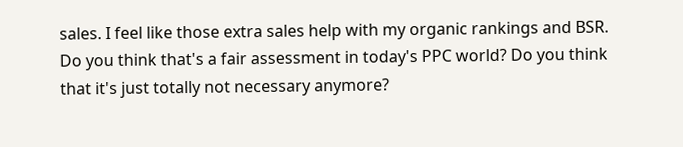sales. I feel like those extra sales help with my organic rankings and BSR. Do you think that's a fair assessment in today's PPC world? Do you think that it's just totally not necessary anymore?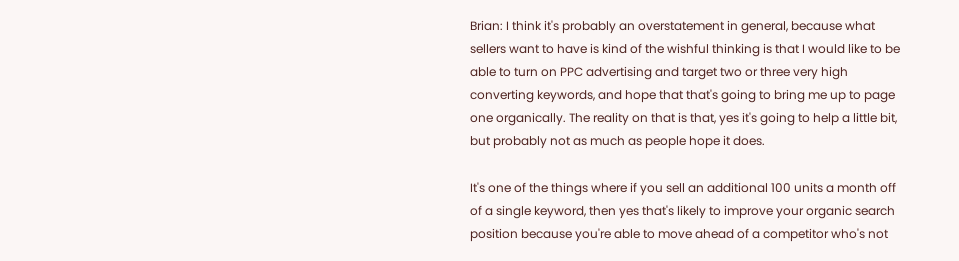Brian: I think it's probably an overstatement in general, because what sellers want to have is kind of the wishful thinking is that I would like to be able to turn on PPC advertising and target two or three very high converting keywords, and hope that that's going to bring me up to page one organically. The reality on that is that, yes it's going to help a little bit, but probably not as much as people hope it does.

It's one of the things where if you sell an additional 100 units a month off of a single keyword, then yes that's likely to improve your organic search position because you're able to move ahead of a competitor who's not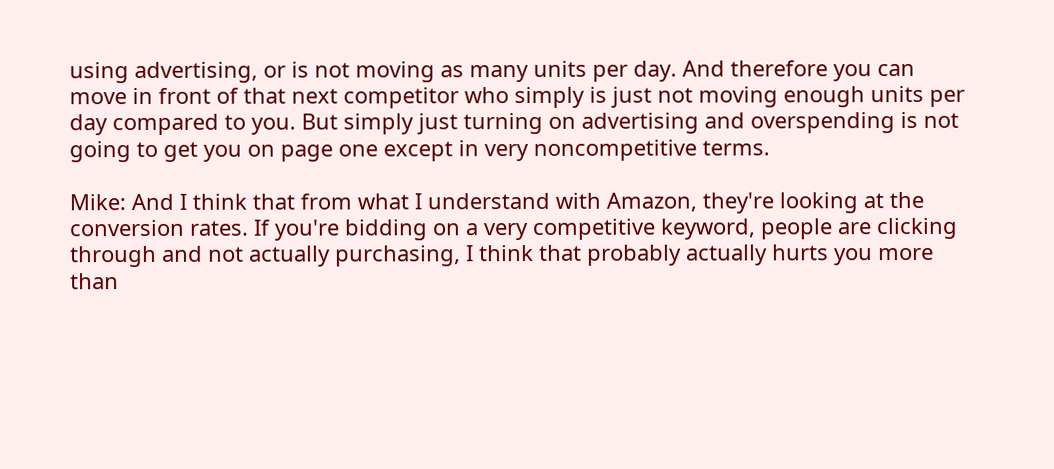using advertising, or is not moving as many units per day. And therefore you can move in front of that next competitor who simply is just not moving enough units per day compared to you. But simply just turning on advertising and overspending is not going to get you on page one except in very noncompetitive terms.

Mike: And I think that from what I understand with Amazon, they're looking at the conversion rates. If you're bidding on a very competitive keyword, people are clicking through and not actually purchasing, I think that probably actually hurts you more than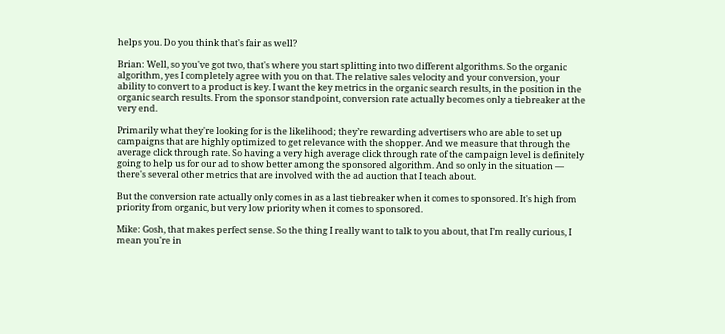helps you. Do you think that's fair as well?

Brian: Well, so you've got two, that's where you start splitting into two different algorithms. So the organic algorithm, yes I completely agree with you on that. The relative sales velocity and your conversion, your ability to convert to a product is key. I want the key metrics in the organic search results, in the position in the organic search results. From the sponsor standpoint, conversion rate actually becomes only a tiebreaker at the very end.

Primarily what they're looking for is the likelihood; they’re rewarding advertisers who are able to set up campaigns that are highly optimized to get relevance with the shopper. And we measure that through the average click through rate. So having a very high average click through rate of the campaign level is definitely going to help us for our ad to show better among the sponsored algorithm. And so only in the situation — there's several other metrics that are involved with the ad auction that I teach about.

But the conversion rate actually only comes in as a last tiebreaker when it comes to sponsored. It's high from priority from organic, but very low priority when it comes to sponsored.

Mike: Gosh, that makes perfect sense. So the thing I really want to talk to you about, that I’m really curious, I mean you're in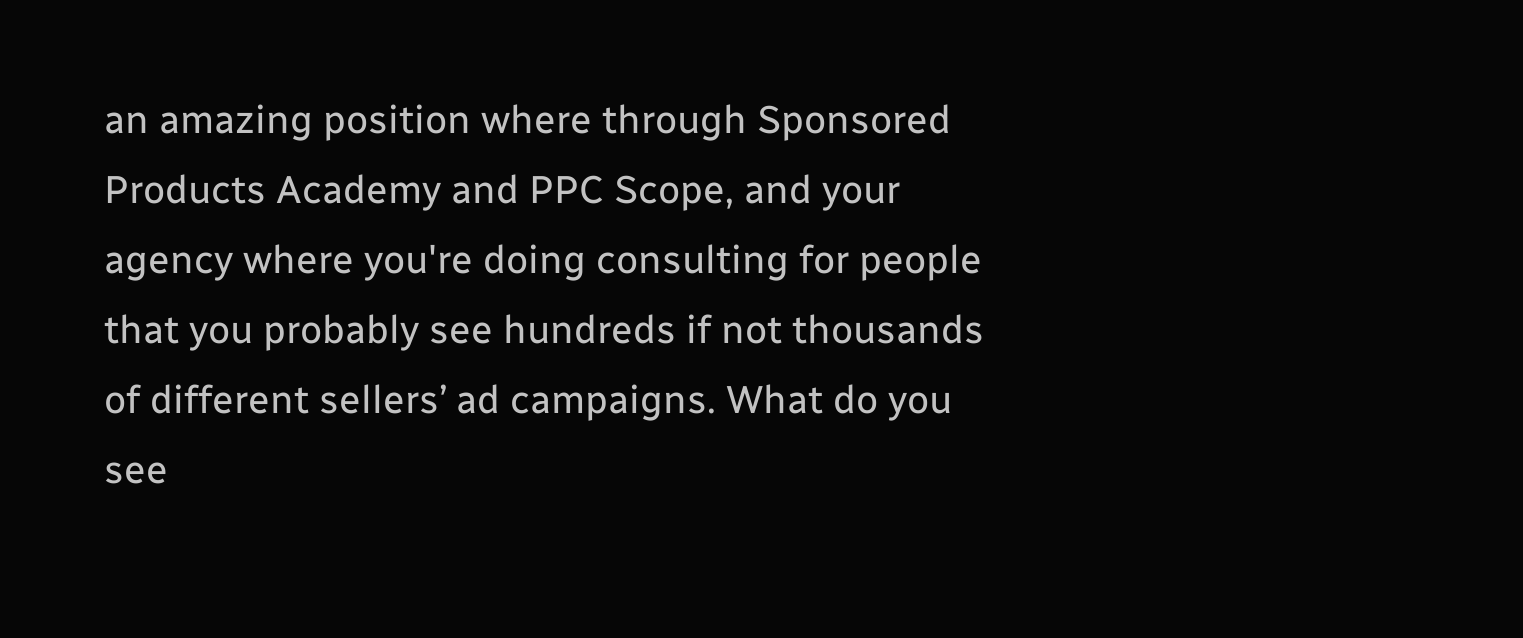an amazing position where through Sponsored Products Academy and PPC Scope, and your agency where you're doing consulting for people that you probably see hundreds if not thousands of different sellers’ ad campaigns. What do you see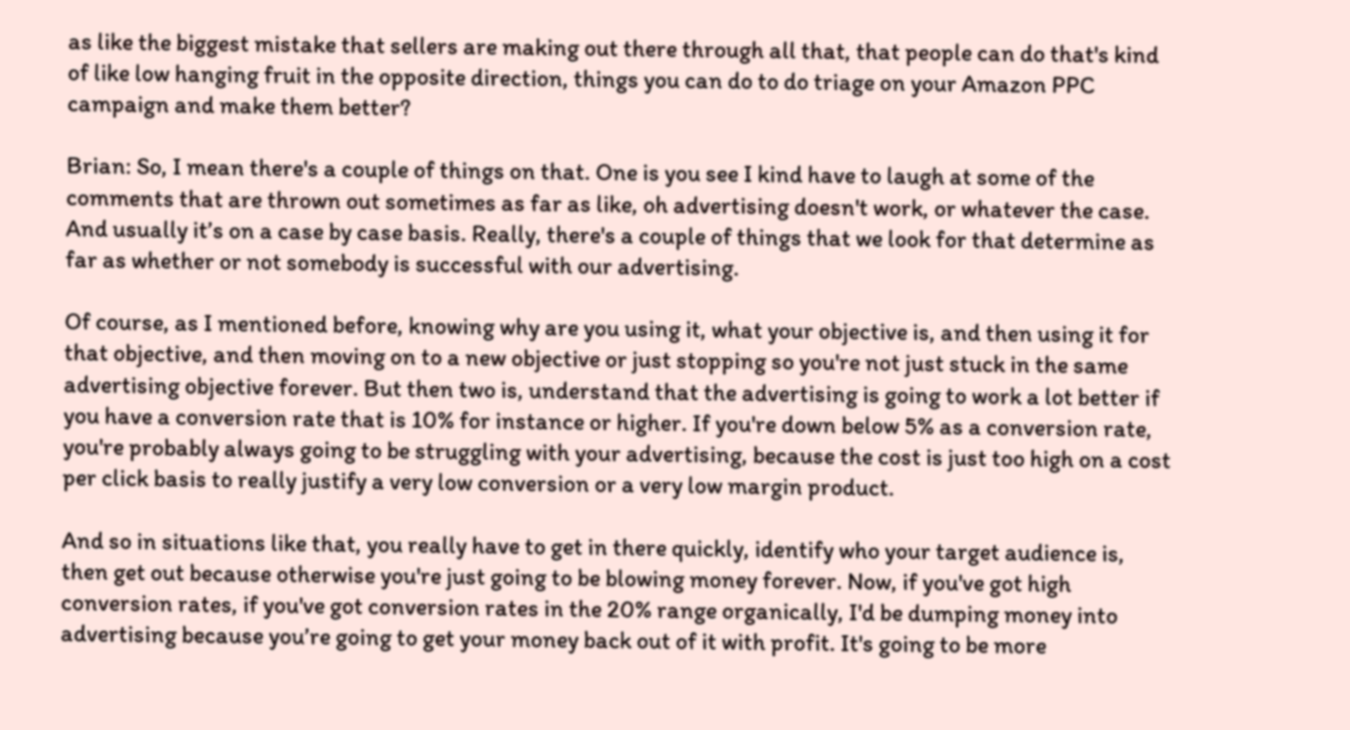as like the biggest mistake that sellers are making out there through all that, that people can do that's kind of like low hanging fruit in the opposite direction, things you can do to do triage on your Amazon PPC campaign and make them better?

Brian: So, I mean there's a couple of things on that. One is you see I kind have to laugh at some of the comments that are thrown out sometimes as far as like, oh advertising doesn't work, or whatever the case. And usually it’s on a case by case basis. Really, there's a couple of things that we look for that determine as far as whether or not somebody is successful with our advertising.

Of course, as I mentioned before, knowing why are you using it, what your objective is, and then using it for that objective, and then moving on to a new objective or just stopping so you're not just stuck in the same advertising objective forever. But then two is, understand that the advertising is going to work a lot better if you have a conversion rate that is 10% for instance or higher. If you're down below 5% as a conversion rate, you're probably always going to be struggling with your advertising, because the cost is just too high on a cost per click basis to really justify a very low conversion or a very low margin product.

And so in situations like that, you really have to get in there quickly, identify who your target audience is, then get out because otherwise you're just going to be blowing money forever. Now, if you've got high conversion rates, if you've got conversion rates in the 20% range organically, I'd be dumping money into advertising because you’re going to get your money back out of it with profit. It's going to be more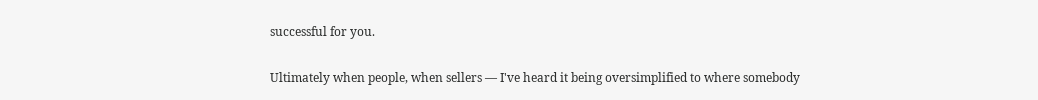successful for you.

Ultimately when people, when sellers — I've heard it being oversimplified to where somebody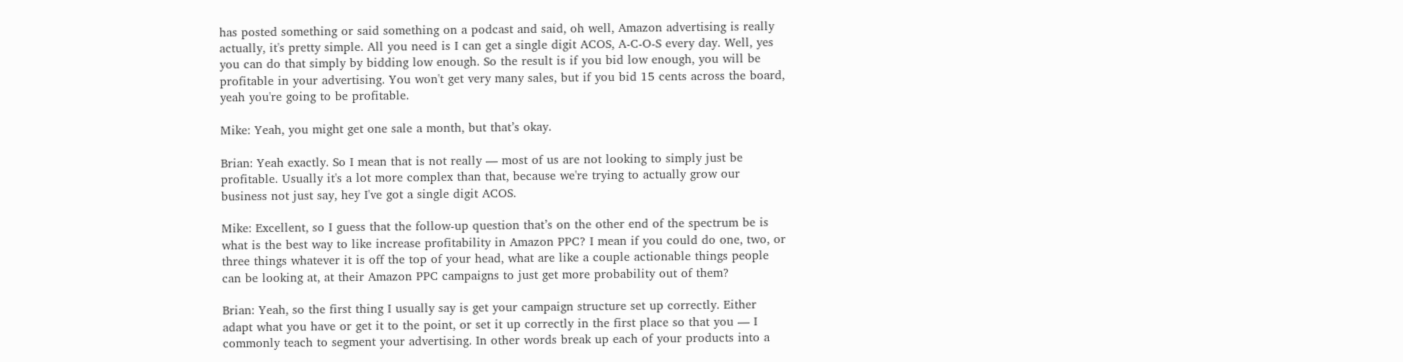has posted something or said something on a podcast and said, oh well, Amazon advertising is really actually, it's pretty simple. All you need is I can get a single digit ACOS, A-C-O-S every day. Well, yes you can do that simply by bidding low enough. So the result is if you bid low enough, you will be profitable in your advertising. You won't get very many sales, but if you bid 15 cents across the board, yeah you're going to be profitable.

Mike: Yeah, you might get one sale a month, but that’s okay.

Brian: Yeah exactly. So I mean that is not really — most of us are not looking to simply just be profitable. Usually it's a lot more complex than that, because we're trying to actually grow our business not just say, hey I've got a single digit ACOS.

Mike: Excellent, so I guess that the follow-up question that’s on the other end of the spectrum be is what is the best way to like increase profitability in Amazon PPC? I mean if you could do one, two, or three things whatever it is off the top of your head, what are like a couple actionable things people can be looking at, at their Amazon PPC campaigns to just get more probability out of them?

Brian: Yeah, so the first thing I usually say is get your campaign structure set up correctly. Either adapt what you have or get it to the point, or set it up correctly in the first place so that you — I commonly teach to segment your advertising. In other words break up each of your products into a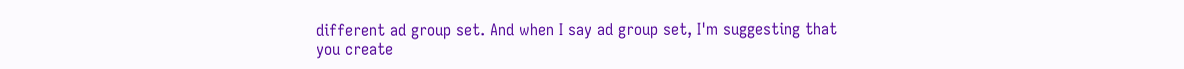different ad group set. And when I say ad group set, I'm suggesting that you create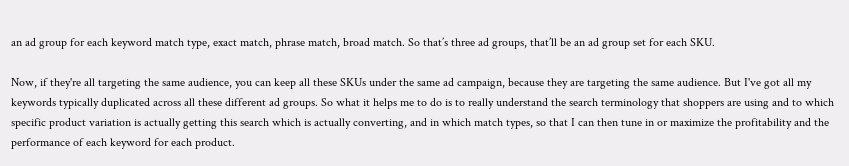an ad group for each keyword match type, exact match, phrase match, broad match. So that’s three ad groups, that’ll be an ad group set for each SKU.

Now, if they're all targeting the same audience, you can keep all these SKUs under the same ad campaign, because they are targeting the same audience. But I've got all my keywords typically duplicated across all these different ad groups. So what it helps me to do is to really understand the search terminology that shoppers are using and to which specific product variation is actually getting this search which is actually converting, and in which match types, so that I can then tune in or maximize the profitability and the performance of each keyword for each product.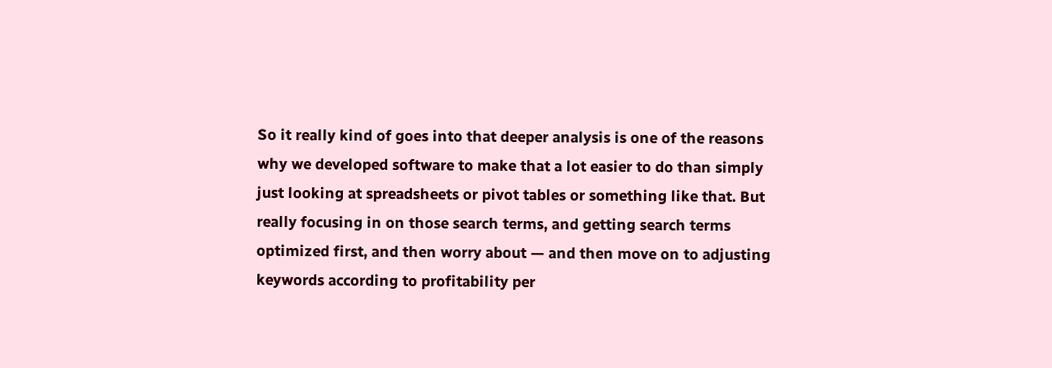So it really kind of goes into that deeper analysis is one of the reasons why we developed software to make that a lot easier to do than simply just looking at spreadsheets or pivot tables or something like that. But really focusing in on those search terms, and getting search terms optimized first, and then worry about — and then move on to adjusting keywords according to profitability per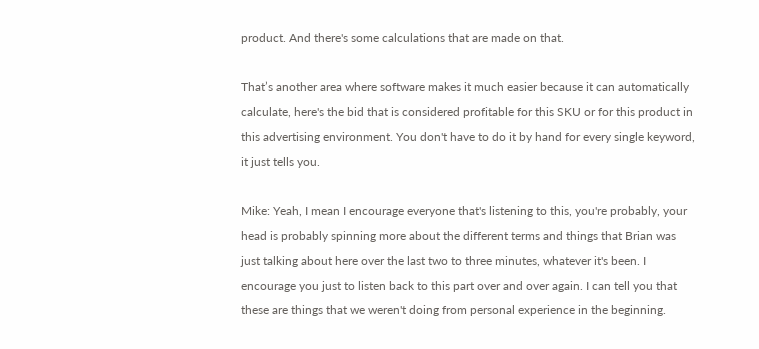product. And there's some calculations that are made on that.

That’s another area where software makes it much easier because it can automatically calculate, here's the bid that is considered profitable for this SKU or for this product in this advertising environment. You don't have to do it by hand for every single keyword, it just tells you.

Mike: Yeah, I mean I encourage everyone that's listening to this, you're probably, your head is probably spinning more about the different terms and things that Brian was just talking about here over the last two to three minutes, whatever it's been. I encourage you just to listen back to this part over and over again. I can tell you that these are things that we weren't doing from personal experience in the beginning.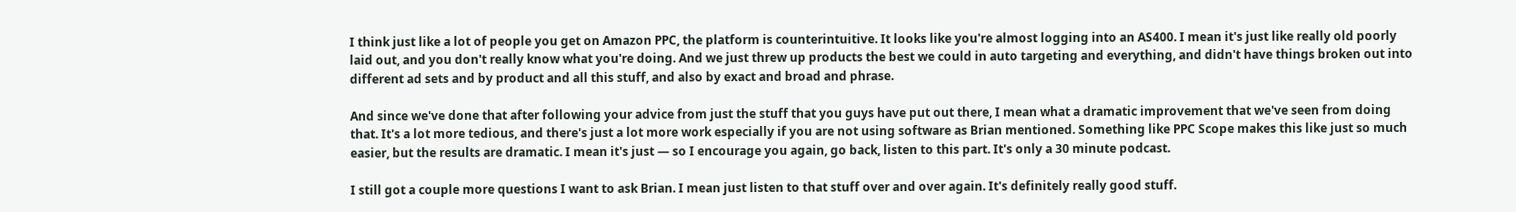I think just like a lot of people you get on Amazon PPC, the platform is counterintuitive. It looks like you're almost logging into an AS400. I mean it's just like really old poorly laid out, and you don't really know what you're doing. And we just threw up products the best we could in auto targeting and everything, and didn't have things broken out into different ad sets and by product and all this stuff, and also by exact and broad and phrase.

And since we've done that after following your advice from just the stuff that you guys have put out there, I mean what a dramatic improvement that we've seen from doing that. It's a lot more tedious, and there's just a lot more work especially if you are not using software as Brian mentioned. Something like PPC Scope makes this like just so much easier, but the results are dramatic. I mean it's just — so I encourage you again, go back, listen to this part. It's only a 30 minute podcast.

I still got a couple more questions I want to ask Brian. I mean just listen to that stuff over and over again. It's definitely really good stuff.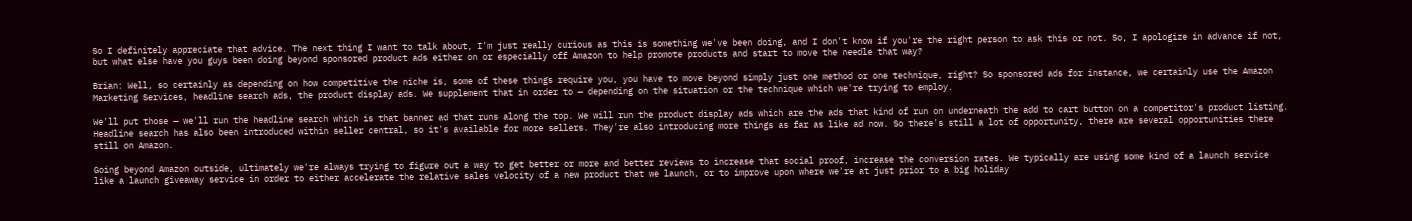So I definitely appreciate that advice. The next thing I want to talk about, I'm just really curious as this is something we've been doing, and I don't know if you're the right person to ask this or not. So, I apologize in advance if not, but what else have you guys been doing beyond sponsored product ads either on or especially off Amazon to help promote products and start to move the needle that way?

Brian: Well, so certainly as depending on how competitive the niche is, some of these things require you, you have to move beyond simply just one method or one technique, right? So sponsored ads for instance, we certainly use the Amazon Marketing Services, headline search ads, the product display ads. We supplement that in order to — depending on the situation or the technique which we're trying to employ.

We'll put those — we'll run the headline search which is that banner ad that runs along the top. We will run the product display ads which are the ads that kind of run on underneath the add to cart button on a competitor's product listing. Headline search has also been introduced within seller central, so it's available for more sellers. They're also introducing more things as far as like ad now. So there's still a lot of opportunity, there are several opportunities there still on Amazon.

Going beyond Amazon outside, ultimately we're always trying to figure out a way to get better or more and better reviews to increase that social proof, increase the conversion rates. We typically are using some kind of a launch service like a launch giveaway service in order to either accelerate the relative sales velocity of a new product that we launch, or to improve upon where we're at just prior to a big holiday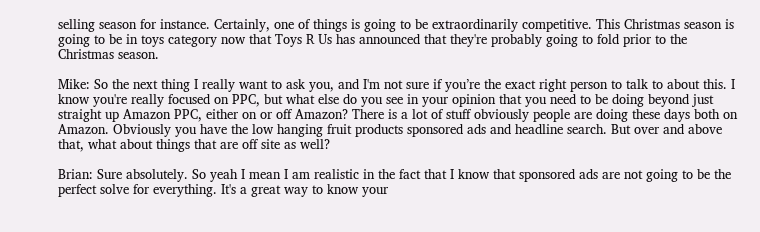selling season for instance. Certainly, one of things is going to be extraordinarily competitive. This Christmas season is going to be in toys category now that Toys R Us has announced that they're probably going to fold prior to the Christmas season.

Mike: So the next thing I really want to ask you, and I'm not sure if you’re the exact right person to talk to about this. I know you're really focused on PPC, but what else do you see in your opinion that you need to be doing beyond just straight up Amazon PPC, either on or off Amazon? There is a lot of stuff obviously people are doing these days both on Amazon. Obviously you have the low hanging fruit products sponsored ads and headline search. But over and above that, what about things that are off site as well?

Brian: Sure absolutely. So yeah I mean I am realistic in the fact that I know that sponsored ads are not going to be the perfect solve for everything. It's a great way to know your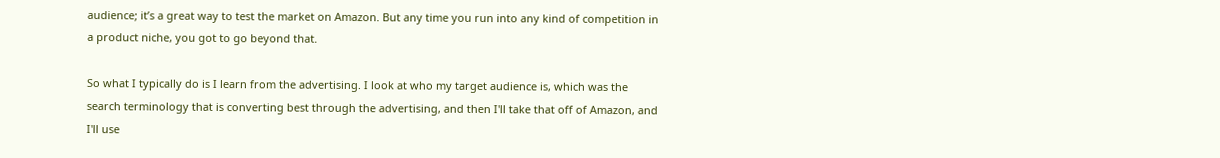audience; it’s a great way to test the market on Amazon. But any time you run into any kind of competition in a product niche, you got to go beyond that.

So what I typically do is I learn from the advertising. I look at who my target audience is, which was the search terminology that is converting best through the advertising, and then I'll take that off of Amazon, and I'll use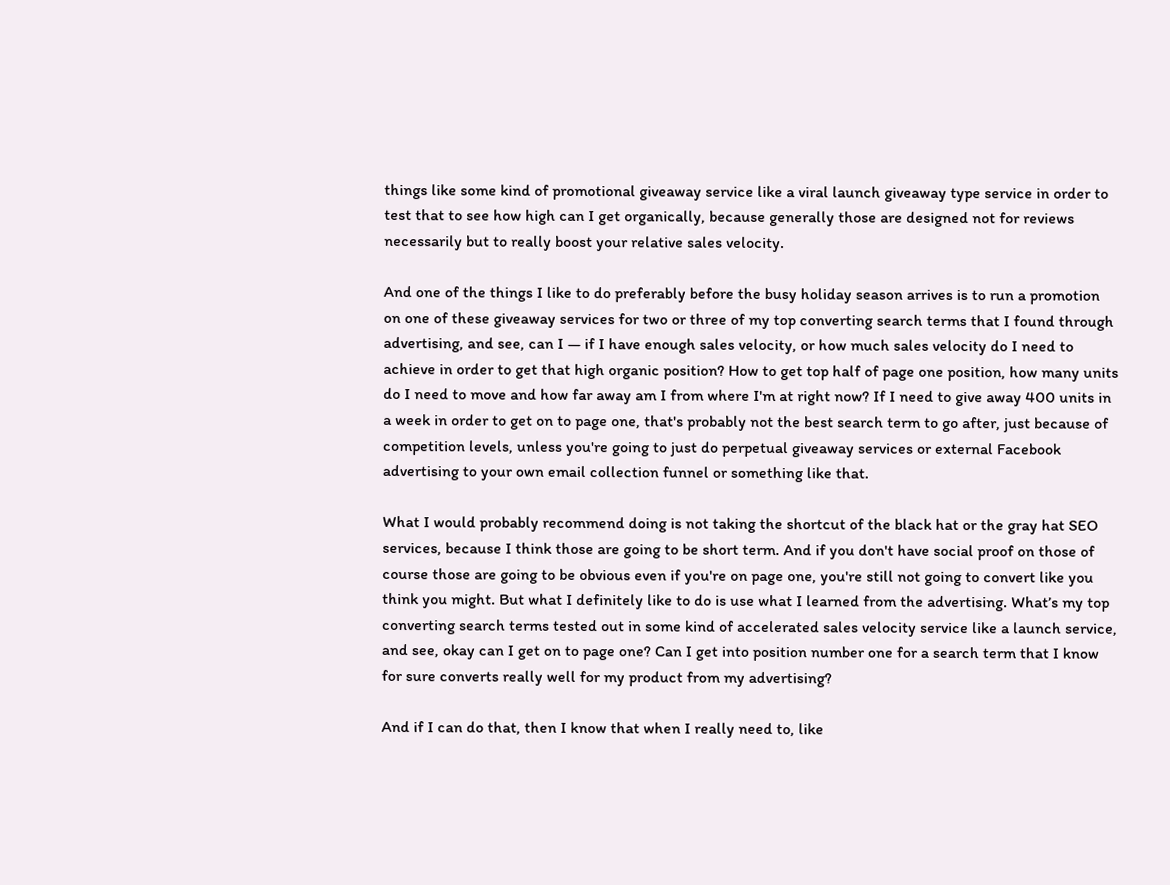things like some kind of promotional giveaway service like a viral launch giveaway type service in order to test that to see how high can I get organically, because generally those are designed not for reviews necessarily but to really boost your relative sales velocity.

And one of the things I like to do preferably before the busy holiday season arrives is to run a promotion on one of these giveaway services for two or three of my top converting search terms that I found through advertising, and see, can I — if I have enough sales velocity, or how much sales velocity do I need to achieve in order to get that high organic position? How to get top half of page one position, how many units do I need to move and how far away am I from where I'm at right now? If I need to give away 400 units in a week in order to get on to page one, that's probably not the best search term to go after, just because of competition levels, unless you're going to just do perpetual giveaway services or external Facebook advertising to your own email collection funnel or something like that.

What I would probably recommend doing is not taking the shortcut of the black hat or the gray hat SEO services, because I think those are going to be short term. And if you don't have social proof on those of course those are going to be obvious even if you're on page one, you're still not going to convert like you think you might. But what I definitely like to do is use what I learned from the advertising. What’s my top converting search terms tested out in some kind of accelerated sales velocity service like a launch service, and see, okay can I get on to page one? Can I get into position number one for a search term that I know for sure converts really well for my product from my advertising?

And if I can do that, then I know that when I really need to, like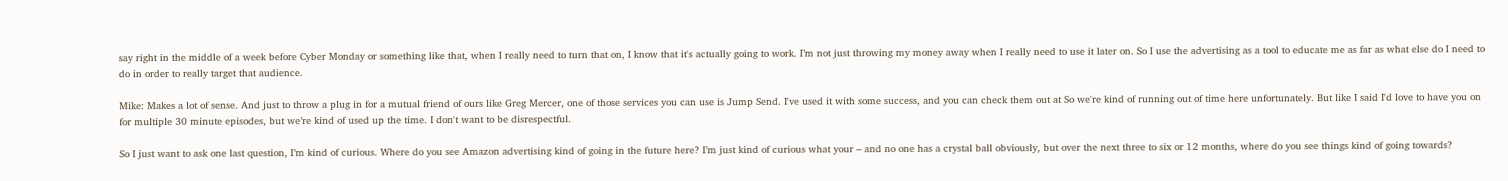say right in the middle of a week before Cyber Monday or something like that, when I really need to turn that on, I know that it's actually going to work. I’m not just throwing my money away when I really need to use it later on. So I use the advertising as a tool to educate me as far as what else do I need to do in order to really target that audience.

Mike: Makes a lot of sense. And just to throw a plug in for a mutual friend of ours like Greg Mercer, one of those services you can use is Jump Send. I've used it with some success, and you can check them out at So we're kind of running out of time here unfortunately. But like I said I'd love to have you on for multiple 30 minute episodes, but we’re kind of used up the time. I don't want to be disrespectful.

So I just want to ask one last question, I’m kind of curious. Where do you see Amazon advertising kind of going in the future here? I’m just kind of curious what your – and no one has a crystal ball obviously, but over the next three to six or 12 months, where do you see things kind of going towards?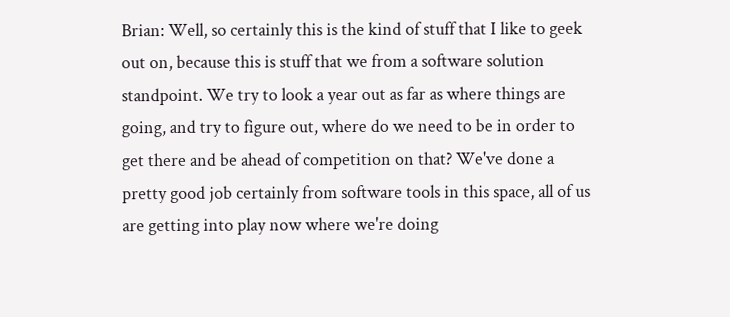Brian: Well, so certainly this is the kind of stuff that I like to geek out on, because this is stuff that we from a software solution standpoint. We try to look a year out as far as where things are going, and try to figure out, where do we need to be in order to get there and be ahead of competition on that? We've done a pretty good job certainly from software tools in this space, all of us are getting into play now where we're doing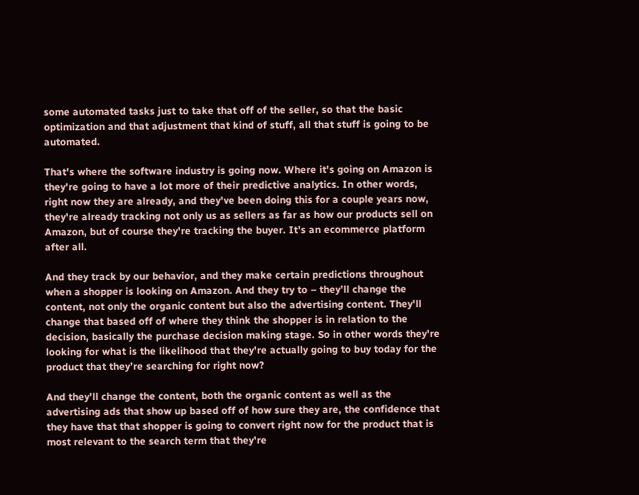some automated tasks just to take that off of the seller, so that the basic optimization and that adjustment that kind of stuff, all that stuff is going to be automated.

That's where the software industry is going now. Where it's going on Amazon is they're going to have a lot more of their predictive analytics. In other words, right now they are already, and they've been doing this for a couple years now, they're already tracking not only us as sellers as far as how our products sell on Amazon, but of course they're tracking the buyer. It’s an ecommerce platform after all.

And they track by our behavior, and they make certain predictions throughout when a shopper is looking on Amazon. And they try to – they’ll change the content, not only the organic content but also the advertising content. They'll change that based off of where they think the shopper is in relation to the decision, basically the purchase decision making stage. So in other words they're looking for what is the likelihood that they're actually going to buy today for the product that they’re searching for right now?

And they'll change the content, both the organic content as well as the advertising ads that show up based off of how sure they are, the confidence that they have that that shopper is going to convert right now for the product that is most relevant to the search term that they're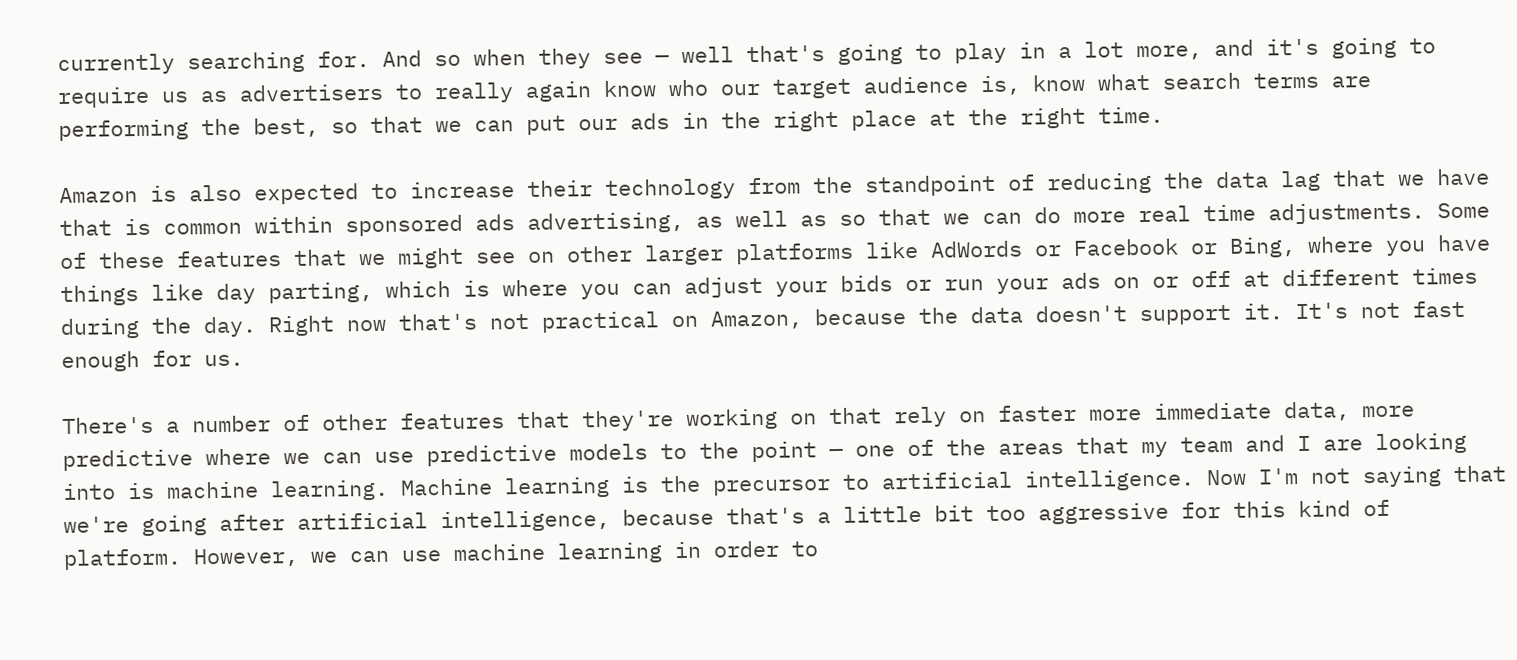currently searching for. And so when they see — well that's going to play in a lot more, and it's going to require us as advertisers to really again know who our target audience is, know what search terms are performing the best, so that we can put our ads in the right place at the right time.

Amazon is also expected to increase their technology from the standpoint of reducing the data lag that we have that is common within sponsored ads advertising, as well as so that we can do more real time adjustments. Some of these features that we might see on other larger platforms like AdWords or Facebook or Bing, where you have things like day parting, which is where you can adjust your bids or run your ads on or off at different times during the day. Right now that's not practical on Amazon, because the data doesn't support it. It's not fast enough for us.

There's a number of other features that they're working on that rely on faster more immediate data, more predictive where we can use predictive models to the point — one of the areas that my team and I are looking into is machine learning. Machine learning is the precursor to artificial intelligence. Now I'm not saying that we're going after artificial intelligence, because that's a little bit too aggressive for this kind of platform. However, we can use machine learning in order to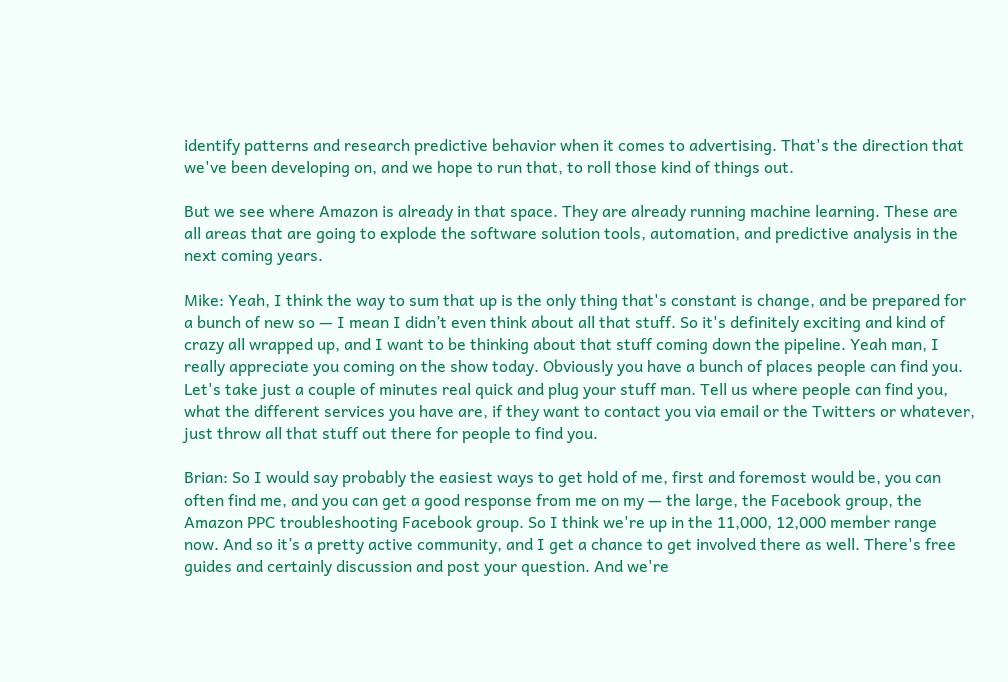identify patterns and research predictive behavior when it comes to advertising. That's the direction that we've been developing on, and we hope to run that, to roll those kind of things out.

But we see where Amazon is already in that space. They are already running machine learning. These are all areas that are going to explode the software solution tools, automation, and predictive analysis in the next coming years.

Mike: Yeah, I think the way to sum that up is the only thing that's constant is change, and be prepared for a bunch of new so — I mean I didn’t even think about all that stuff. So it's definitely exciting and kind of crazy all wrapped up, and I want to be thinking about that stuff coming down the pipeline. Yeah man, I really appreciate you coming on the show today. Obviously you have a bunch of places people can find you. Let's take just a couple of minutes real quick and plug your stuff man. Tell us where people can find you, what the different services you have are, if they want to contact you via email or the Twitters or whatever, just throw all that stuff out there for people to find you.

Brian: So I would say probably the easiest ways to get hold of me, first and foremost would be, you can often find me, and you can get a good response from me on my — the large, the Facebook group, the Amazon PPC troubleshooting Facebook group. So I think we're up in the 11,000, 12,000 member range now. And so it’s a pretty active community, and I get a chance to get involved there as well. There's free guides and certainly discussion and post your question. And we're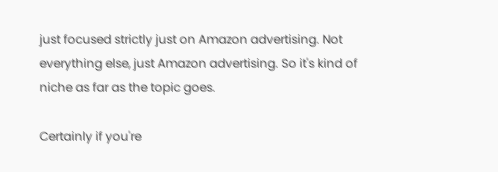just focused strictly just on Amazon advertising. Not everything else, just Amazon advertising. So it's kind of niche as far as the topic goes.

Certainly if you're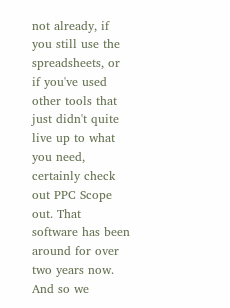not already, if you still use the spreadsheets, or if you've used other tools that just didn't quite live up to what you need, certainly check out PPC Scope out. That software has been around for over two years now. And so we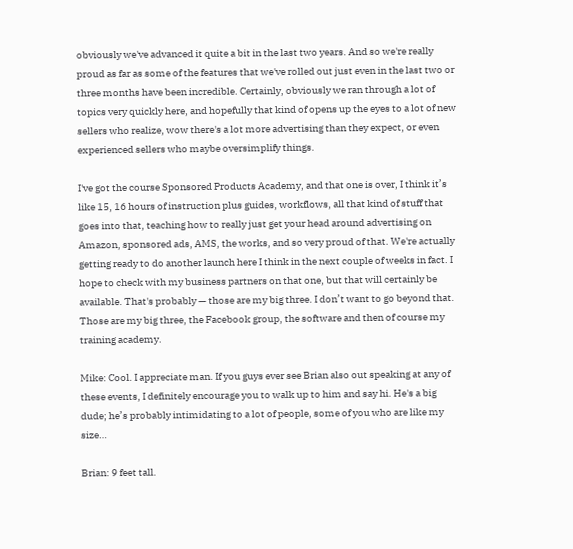obviously we've advanced it quite a bit in the last two years. And so we're really proud as far as some of the features that we've rolled out just even in the last two or three months have been incredible. Certainly, obviously we ran through a lot of topics very quickly here, and hopefully that kind of opens up the eyes to a lot of new sellers who realize, wow there's a lot more advertising than they expect, or even experienced sellers who maybe oversimplify things.

I've got the course Sponsored Products Academy, and that one is over, I think it’s like 15, 16 hours of instruction plus guides, workflows, all that kind of stuff that goes into that, teaching how to really just get your head around advertising on Amazon, sponsored ads, AMS, the works, and so very proud of that. We're actually getting ready to do another launch here I think in the next couple of weeks in fact. I hope to check with my business partners on that one, but that will certainly be available. That's probably — those are my big three. I don’t want to go beyond that. Those are my big three, the Facebook group, the software and then of course my training academy.

Mike: Cool. I appreciate man. If you guys ever see Brian also out speaking at any of these events, I definitely encourage you to walk up to him and say hi. He's a big dude; he’s probably intimidating to a lot of people, some of you who are like my size…

Brian: 9 feet tall.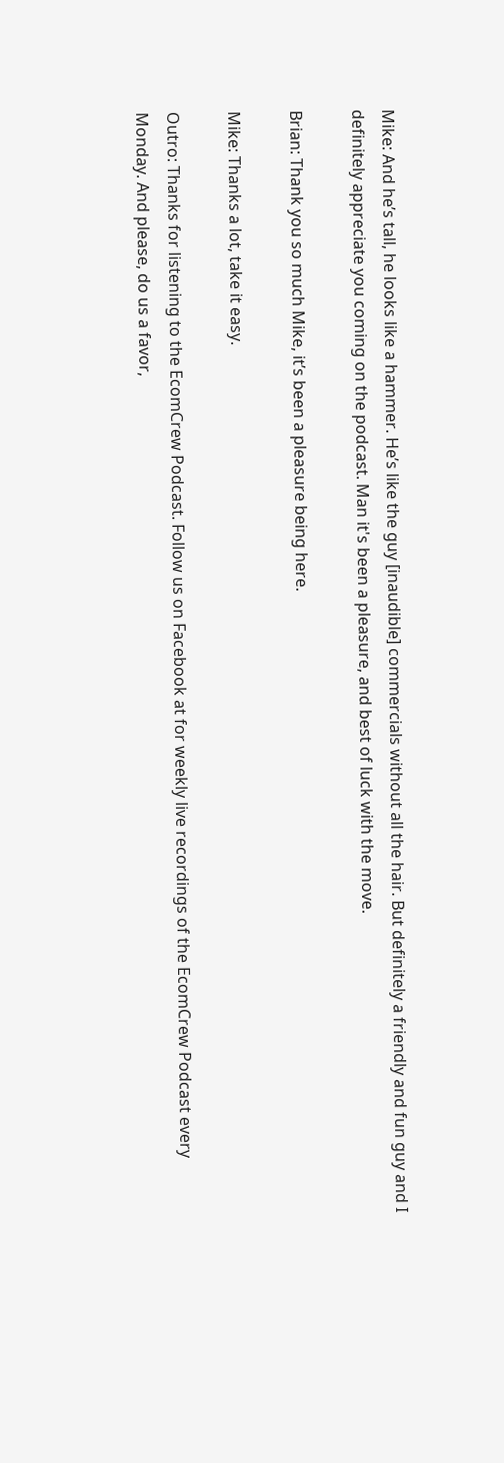Mike: And he’s tall, he looks like a hammer. He’s like the guy [inaudible] commercials without all the hair. But definitely a friendly and fun guy and I definitely appreciate you coming on the podcast. Man it's been a pleasure, and best of luck with the move.

Brian: Thank you so much Mike, it’s been a pleasure being here.

Mike: Thanks a lot, take it easy.

Outro: Thanks for listening to the EcomCrew Podcast. Follow us on Facebook at for weekly live recordings of the EcomCrew Podcast every Monday. And please, do us a favor,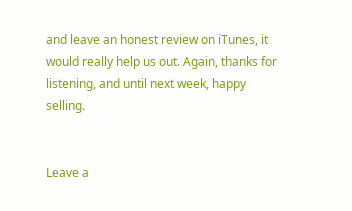and leave an honest review on iTunes, it would really help us out. Again, thanks for listening, and until next week, happy selling.


Leave a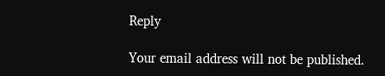Reply

Your email address will not be published.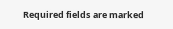Required fields are marked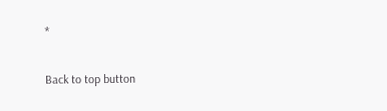*

Back to top button